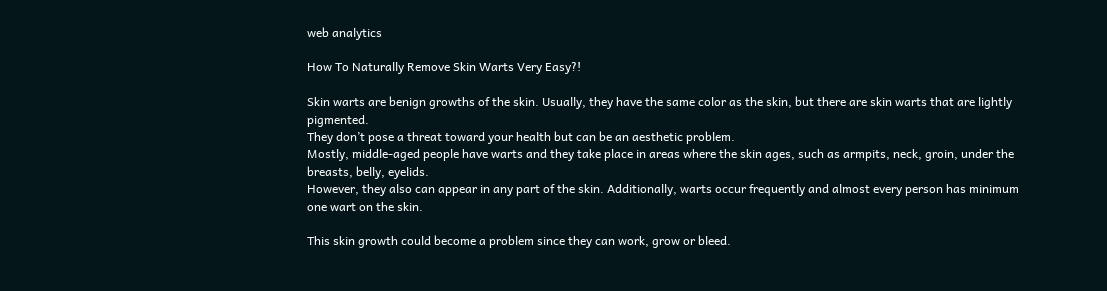web analytics

How To Naturally Remove Skin Warts Very Easy?!

Skin warts are benign growths of the skin. Usually, they have the same color as the skin, but there are skin warts that are lightly pigmented.
They don’t pose a threat toward your health but can be an aesthetic problem.
Mostly, middle-aged people have warts and they take place in areas where the skin ages, such as armpits, neck, groin, under the breasts, belly, eyelids.
However, they also can appear in any part of the skin. Additionally, warts occur frequently and almost every person has minimum one wart on the skin.

This skin growth could become a problem since they can work, grow or bleed.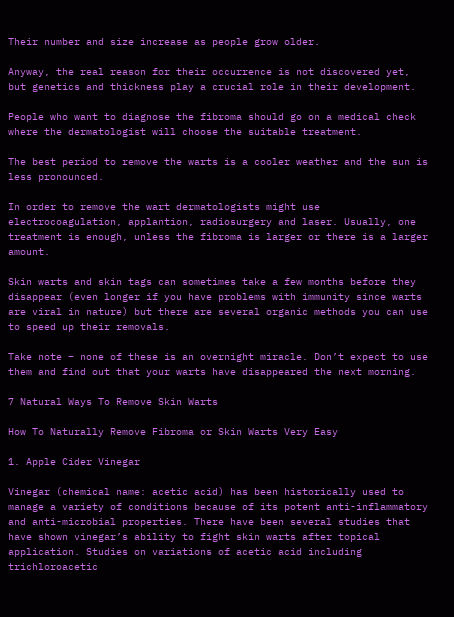Their number and size increase as people grow older.

Anyway, the real reason for their occurrence is not discovered yet, but genetics and thickness play a crucial role in their development.

People who want to diagnose the fibroma should go on a medical check where the dermatologist will choose the suitable treatment.

The best period to remove the warts is a cooler weather and the sun is less pronounced.

In order to remove the wart dermatologists might use electrocoagulation, applantion, radiosurgery and laser. Usually, one treatment is enough, unless the fibroma is larger or there is a larger amount.

Skin warts and skin tags can sometimes take a few months before they disappear (even longer if you have problems with immunity since warts are viral in nature) but there are several organic methods you can use to speed up their removals.

Take note – none of these is an overnight miracle. Don’t expect to use them and find out that your warts have disappeared the next morning.

7 Natural Ways To Remove Skin Warts

How To Naturally Remove Fibroma or Skin Warts Very Easy

1. Apple Cider Vinegar

Vinegar (chemical name: acetic acid) has been historically used to manage a variety of conditions because of its potent anti-inflammatory and anti-microbial properties. There have been several studies that have shown vinegar’s ability to fight skin warts after topical application. Studies on variations of acetic acid including trichloroacetic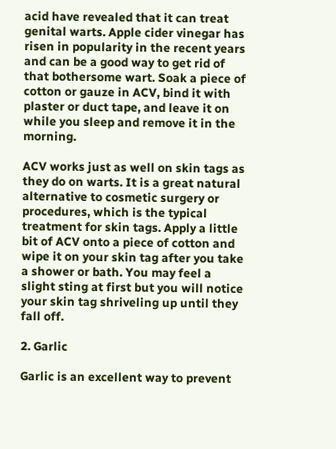acid have revealed that it can treat genital warts. Apple cider vinegar has risen in popularity in the recent years and can be a good way to get rid of that bothersome wart. Soak a piece of cotton or gauze in ACV, bind it with plaster or duct tape, and leave it on while you sleep and remove it in the morning.

ACV works just as well on skin tags as they do on warts. It is a great natural alternative to cosmetic surgery or procedures, which is the typical treatment for skin tags. Apply a little bit of ACV onto a piece of cotton and wipe it on your skin tag after you take a shower or bath. You may feel a slight sting at first but you will notice your skin tag shriveling up until they fall off.

2. Garlic

Garlic is an excellent way to prevent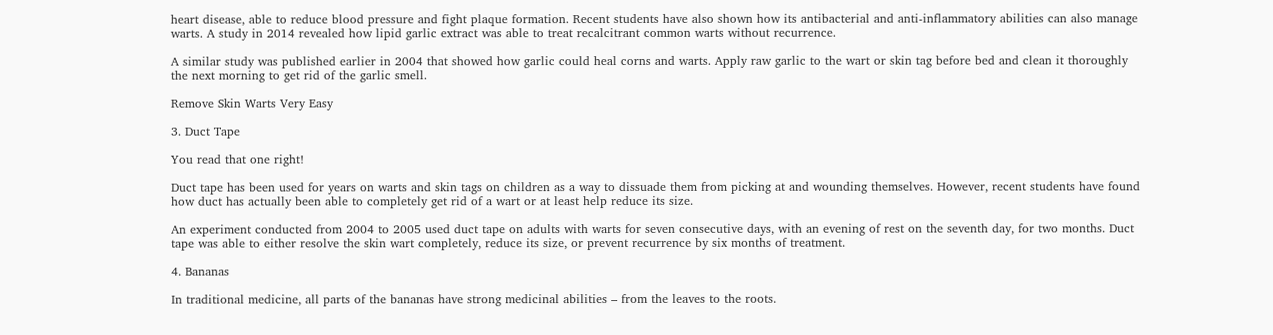heart disease, able to reduce blood pressure and fight plaque formation. Recent students have also shown how its antibacterial and anti-inflammatory abilities can also manage warts. A study in 2014 revealed how lipid garlic extract was able to treat recalcitrant common warts without recurrence.

A similar study was published earlier in 2004 that showed how garlic could heal corns and warts. Apply raw garlic to the wart or skin tag before bed and clean it thoroughly the next morning to get rid of the garlic smell.

Remove Skin Warts Very Easy

3. Duct Tape

You read that one right!

Duct tape has been used for years on warts and skin tags on children as a way to dissuade them from picking at and wounding themselves. However, recent students have found how duct has actually been able to completely get rid of a wart or at least help reduce its size.

An experiment conducted from 2004 to 2005 used duct tape on adults with warts for seven consecutive days, with an evening of rest on the seventh day, for two months. Duct tape was able to either resolve the skin wart completely, reduce its size, or prevent recurrence by six months of treatment.

4. Bananas

In traditional medicine, all parts of the bananas have strong medicinal abilities – from the leaves to the roots.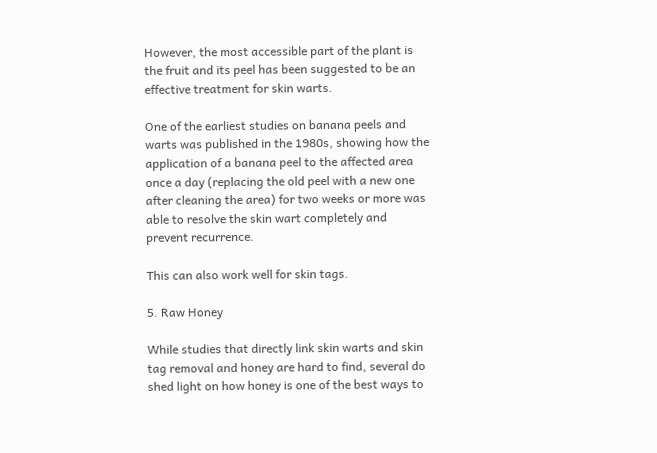However, the most accessible part of the plant is the fruit and its peel has been suggested to be an effective treatment for skin warts.

One of the earliest studies on banana peels and warts was published in the 1980s, showing how the application of a banana peel to the affected area once a day (replacing the old peel with a new one after cleaning the area) for two weeks or more was able to resolve the skin wart completely and prevent recurrence.

This can also work well for skin tags.

5. Raw Honey

While studies that directly link skin warts and skin tag removal and honey are hard to find, several do shed light on how honey is one of the best ways to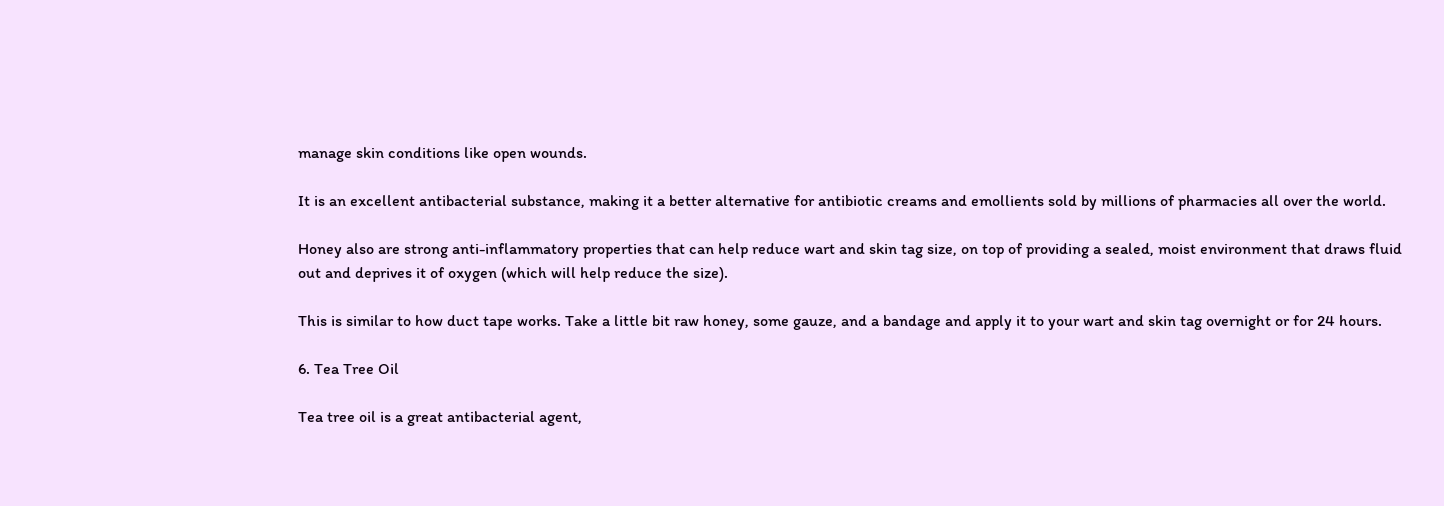manage skin conditions like open wounds.

It is an excellent antibacterial substance, making it a better alternative for antibiotic creams and emollients sold by millions of pharmacies all over the world.

Honey also are strong anti-inflammatory properties that can help reduce wart and skin tag size, on top of providing a sealed, moist environment that draws fluid out and deprives it of oxygen (which will help reduce the size).

This is similar to how duct tape works. Take a little bit raw honey, some gauze, and a bandage and apply it to your wart and skin tag overnight or for 24 hours.

6. Tea Tree Oil

Tea tree oil is a great antibacterial agent,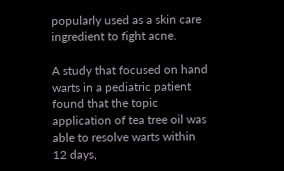popularly used as a skin care ingredient to fight acne.

A study that focused on hand warts in a pediatric patient found that the topic application of tea tree oil was able to resolve warts within 12 days,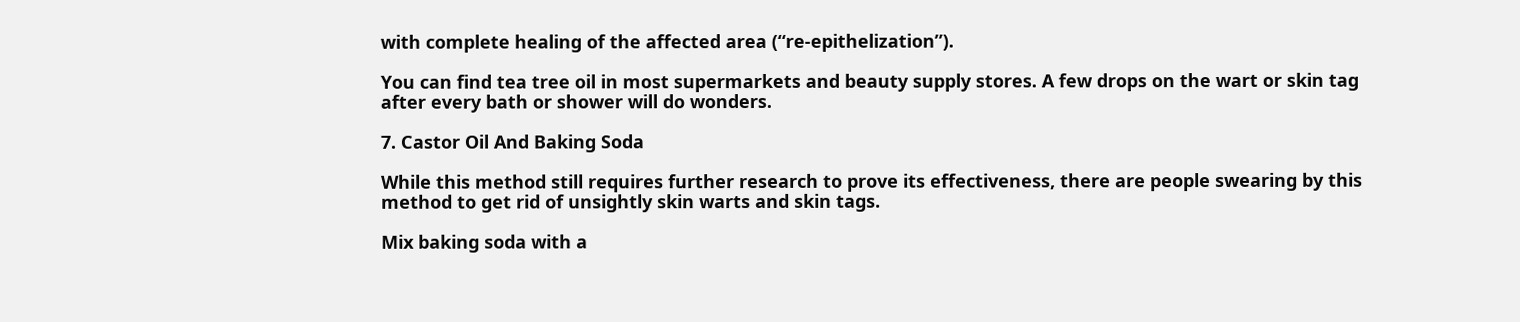with complete healing of the affected area (“re-epithelization”).

You can find tea tree oil in most supermarkets and beauty supply stores. A few drops on the wart or skin tag after every bath or shower will do wonders.

7. Castor Oil And Baking Soda

While this method still requires further research to prove its effectiveness, there are people swearing by this method to get rid of unsightly skin warts and skin tags.

Mix baking soda with a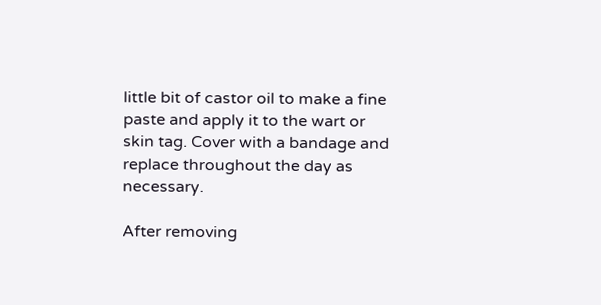little bit of castor oil to make a fine paste and apply it to the wart or skin tag. Cover with a bandage and replace throughout the day as necessary.

After removing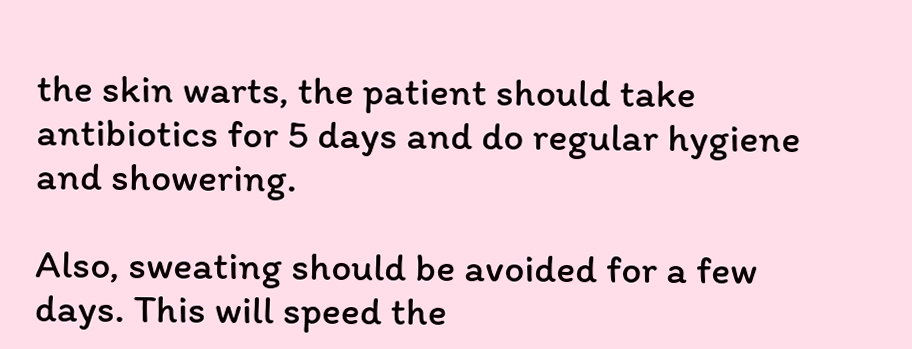the skin warts, the patient should take antibiotics for 5 days and do regular hygiene and showering.

Also, sweating should be avoided for a few days. This will speed the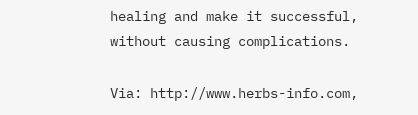healing and make it successful, without causing complications.

Via: http://www.herbs-info.com,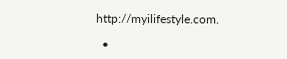http://myilifestyle.com.

  •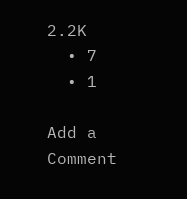2.2K
  • 7
  • 1

Add a Comment